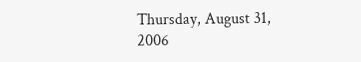Thursday, August 31, 2006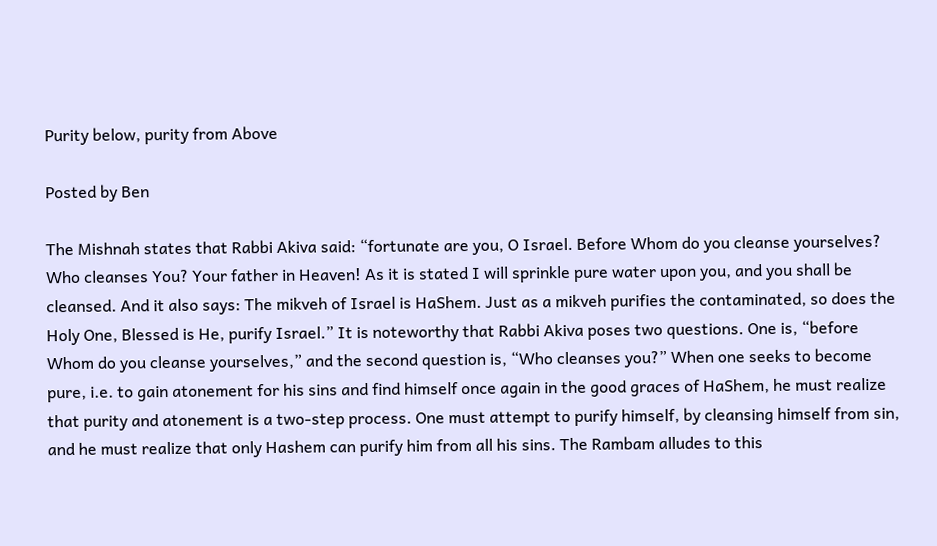Purity below, purity from Above

Posted by Ben

The Mishnah states that Rabbi Akiva said: “fortunate are you, O Israel. Before Whom do you cleanse yourselves? Who cleanses You? Your father in Heaven! As it is stated I will sprinkle pure water upon you, and you shall be cleansed. And it also says: The mikveh of Israel is HaShem. Just as a mikveh purifies the contaminated, so does the Holy One, Blessed is He, purify Israel.” It is noteworthy that Rabbi Akiva poses two questions. One is, “before Whom do you cleanse yourselves,” and the second question is, “Who cleanses you?” When one seeks to become pure, i.e. to gain atonement for his sins and find himself once again in the good graces of HaShem, he must realize that purity and atonement is a two-step process. One must attempt to purify himself, by cleansing himself from sin, and he must realize that only Hashem can purify him from all his sins. The Rambam alludes to this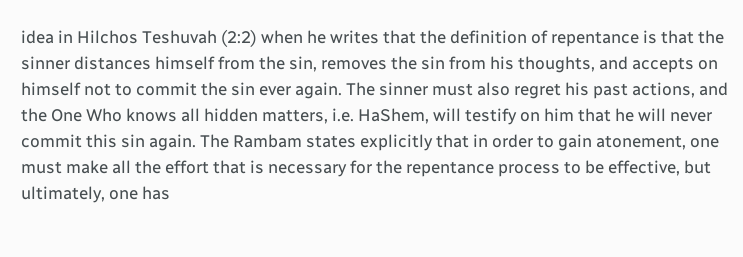idea in Hilchos Teshuvah (2:2) when he writes that the definition of repentance is that the sinner distances himself from the sin, removes the sin from his thoughts, and accepts on himself not to commit the sin ever again. The sinner must also regret his past actions, and the One Who knows all hidden matters, i.e. HaShem, will testify on him that he will never commit this sin again. The Rambam states explicitly that in order to gain atonement, one must make all the effort that is necessary for the repentance process to be effective, but ultimately, one has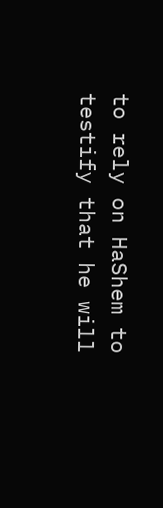to rely on HaShem to testify that he will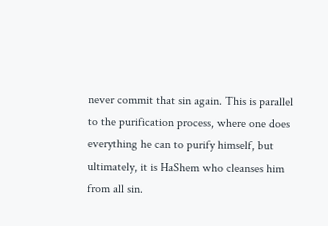never commit that sin again. This is parallel to the purification process, where one does everything he can to purify himself, but ultimately, it is HaShem who cleanses him from all sin.